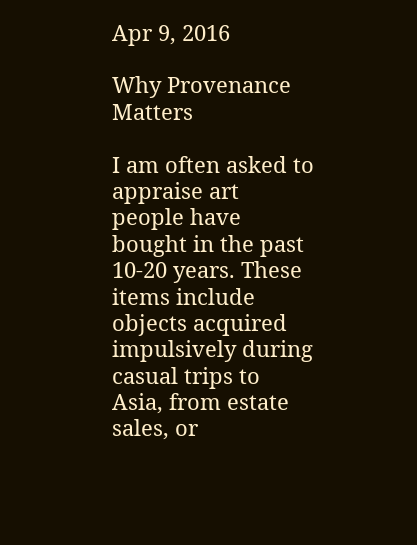Apr 9, 2016

Why Provenance Matters

I am often asked to appraise art people have bought in the past 10-20 years. These items include objects acquired impulsively during casual trips to Asia, from estate sales, or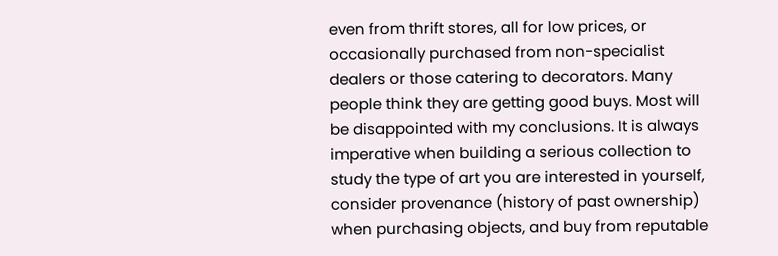even from thrift stores, all for low prices, or occasionally purchased from non-specialist dealers or those catering to decorators. Many people think they are getting good buys. Most will be disappointed with my conclusions. It is always imperative when building a serious collection to study the type of art you are interested in yourself, consider provenance (history of past ownership) when purchasing objects, and buy from reputable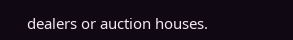dealers or auction houses.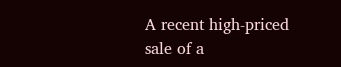A recent high-priced sale of a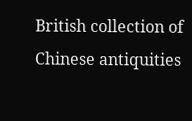British collection of Chinese antiquities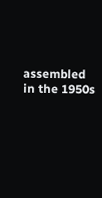assembled in the 1950s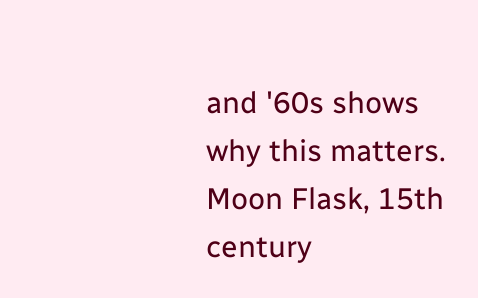and '60s shows why this matters.
Moon Flask, 15th century